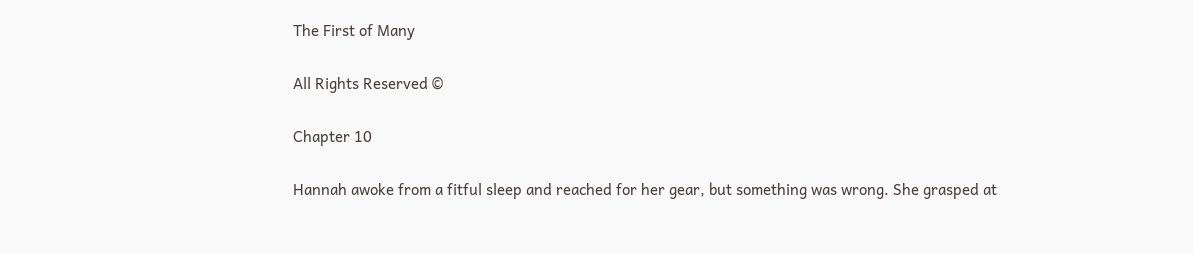The First of Many

All Rights Reserved ©

Chapter 10

Hannah awoke from a fitful sleep and reached for her gear, but something was wrong. She grasped at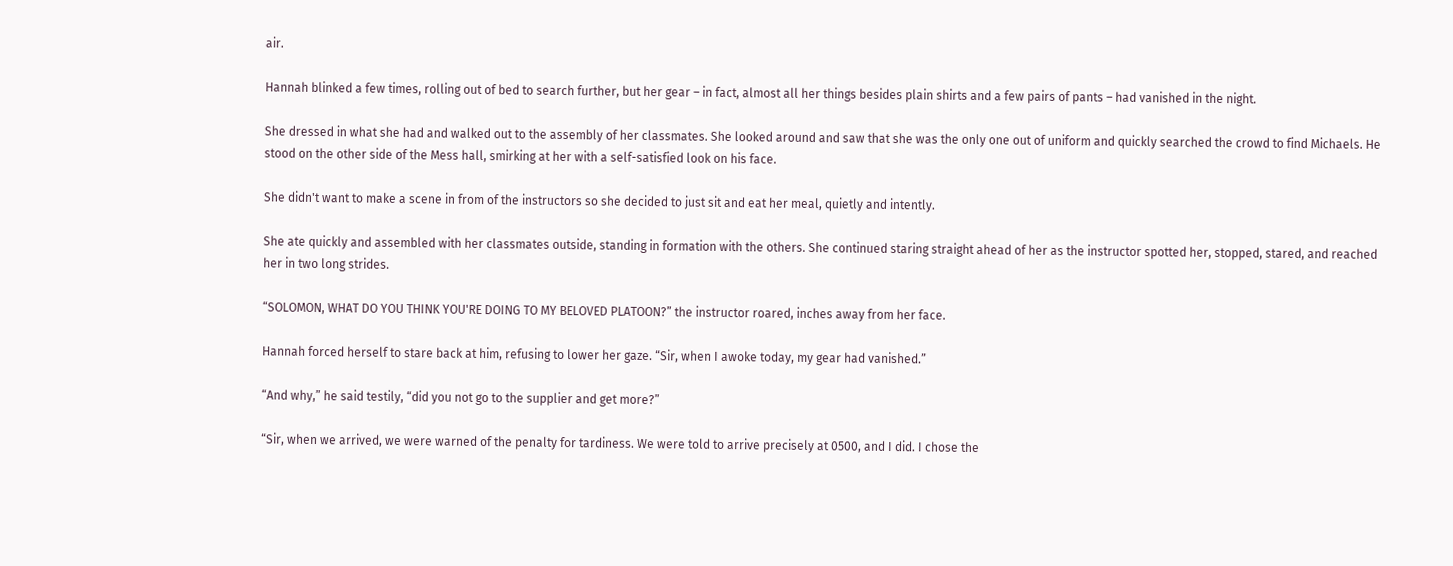air.

Hannah blinked a few times, rolling out of bed to search further, but her gear – in fact, almost all her things besides plain shirts and a few pairs of pants – had vanished in the night.

She dressed in what she had and walked out to the assembly of her classmates. She looked around and saw that she was the only one out of uniform and quickly searched the crowd to find Michaels. He stood on the other side of the Mess hall, smirking at her with a self-satisfied look on his face.

She didn't want to make a scene in from of the instructors so she decided to just sit and eat her meal, quietly and intently.

She ate quickly and assembled with her classmates outside, standing in formation with the others. She continued staring straight ahead of her as the instructor spotted her, stopped, stared, and reached her in two long strides.

“SOLOMON, WHAT DO YOU THINK YOU'RE DOING TO MY BELOVED PLATOON?” the instructor roared, inches away from her face.

Hannah forced herself to stare back at him, refusing to lower her gaze. “Sir, when I awoke today, my gear had vanished.”

“And why,” he said testily, “did you not go to the supplier and get more?”

“Sir, when we arrived, we were warned of the penalty for tardiness. We were told to arrive precisely at 0500, and I did. I chose the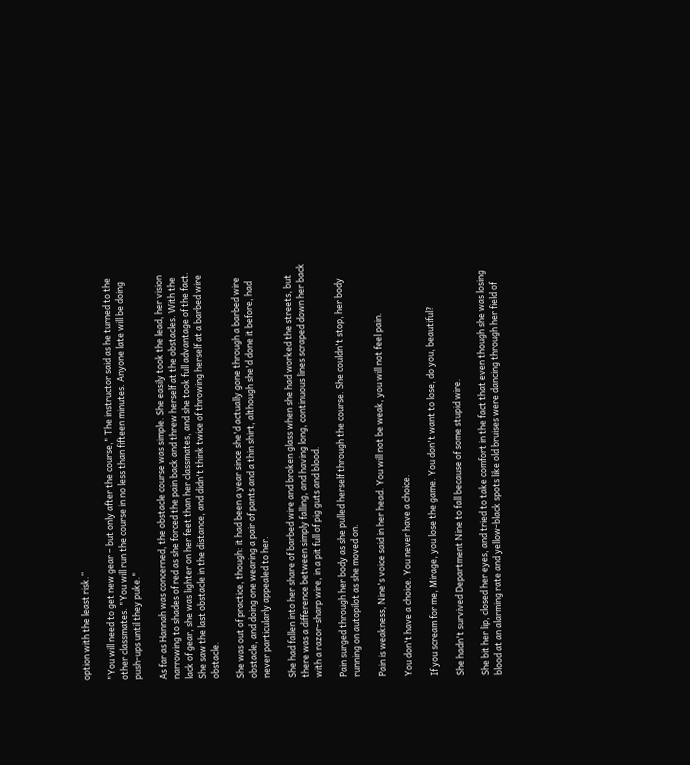option with the least risk.”

"You will need to get new gear – but only after the course," The instructor said as he turned to the other classmates. "You will run the course in no less than fifteen minutes. Anyone late will be doing push-ups until they puke."

As far as Hannah was concerned, the obstacle course was simple. She easily took the lead, her vision narrowing to shades of red as she forced the pain back and threw herself at the obstacles. With the lack of gear, she was lighter on her feet than her classmates, and she took full advantage of the fact. She saw the last obstacle in the distance, and didn't think twice of throwing herself at a barbed wire obstacle.

She was out of practice, though: it had been a year since she'd actually gone through a barbed wire obstacle, and doing one wearing a pair of pants and a thin shirt, although she'd done it before, had never particularly appealed to her.

She had fallen into her share of barbed wire and broken glass when she had worked the streets, but there was a difference between simply falling, and having long, continuous lines scraped down her back with a razor-sharp wire, in a pit full of pig guts and blood.

Pain surged through her body as she pulled herself through the course. She couldn't stop, her body running on autopilot as she moved on.

Pain is weakness, Nine's voice said in her head. You will not be weak, you will not feel pain.

You don't have a choice. You never have a choice.

If you scream for me, Mirage, you lose the game. You don't want to lose, do you, beautiful?

She hadn't survived Department Nine to fall because of some stupid wire.

She bit her lip, closed her eyes, and tried to take comfort in the fact that even though she was losing blood at an alarming rate and yellow-black spots like old bruises were dancing through her field of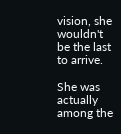vision, she wouldn't be the last to arrive.

She was actually among the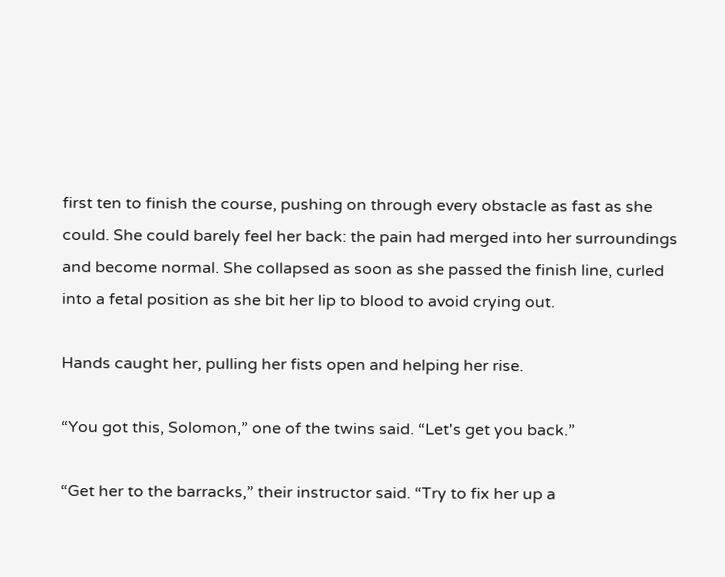first ten to finish the course, pushing on through every obstacle as fast as she could. She could barely feel her back: the pain had merged into her surroundings and become normal. She collapsed as soon as she passed the finish line, curled into a fetal position as she bit her lip to blood to avoid crying out.

Hands caught her, pulling her fists open and helping her rise.

“You got this, Solomon,” one of the twins said. “Let's get you back.”

“Get her to the barracks,” their instructor said. “Try to fix her up a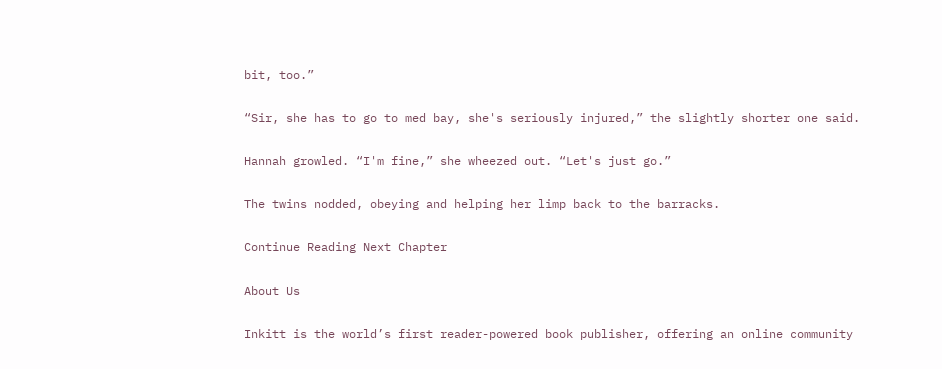bit, too.”

“Sir, she has to go to med bay, she's seriously injured,” the slightly shorter one said.

Hannah growled. “I'm fine,” she wheezed out. “Let's just go.”

The twins nodded, obeying and helping her limp back to the barracks.

Continue Reading Next Chapter

About Us

Inkitt is the world’s first reader-powered book publisher, offering an online community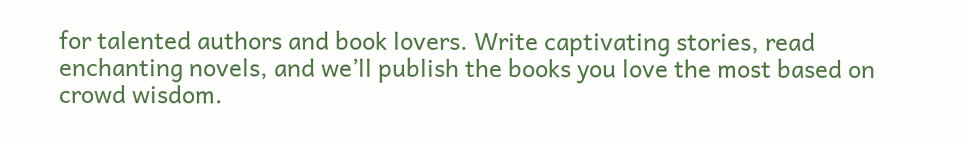for talented authors and book lovers. Write captivating stories, read enchanting novels, and we’ll publish the books you love the most based on crowd wisdom.